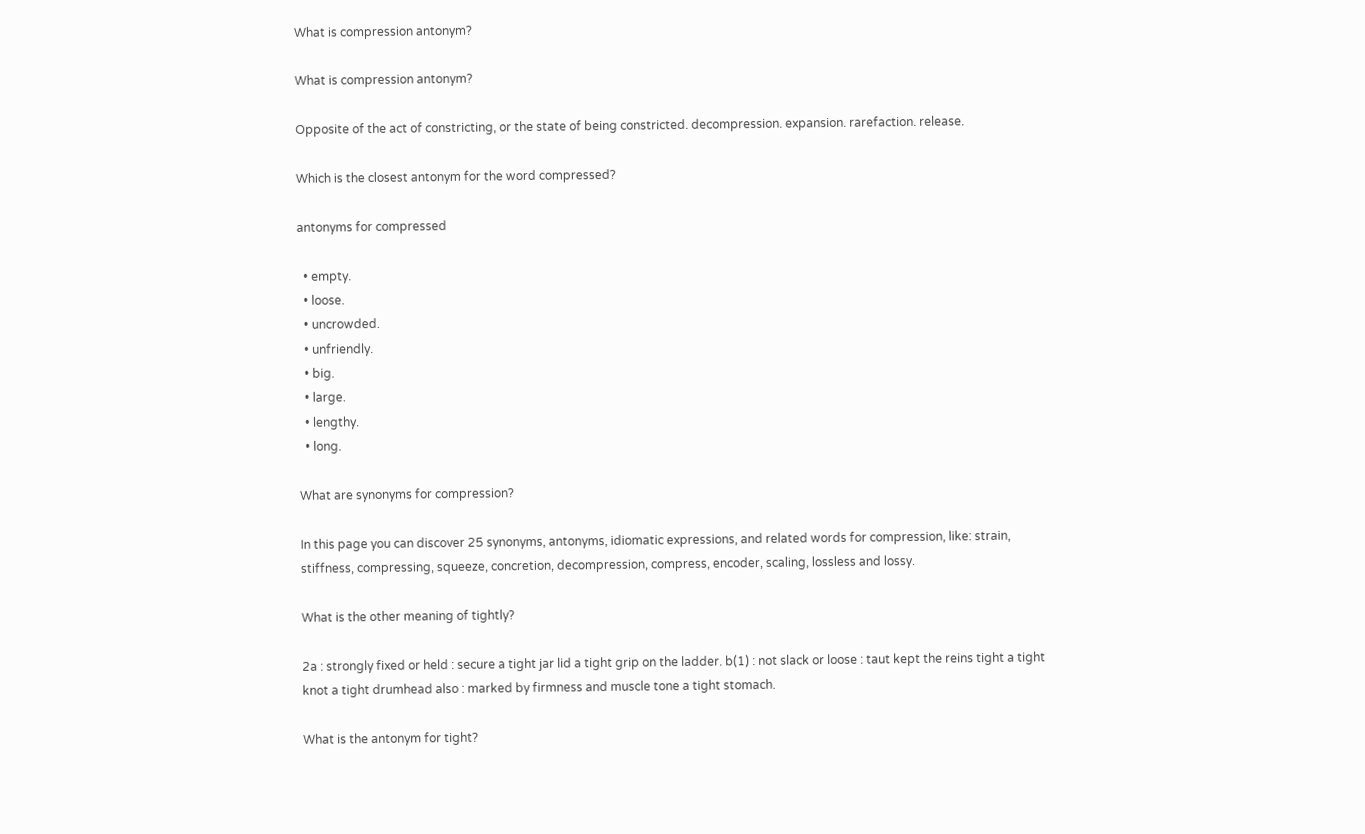What is compression antonym?

What is compression antonym?

Opposite of the act of constricting, or the state of being constricted. decompression. expansion. rarefaction. release.

Which is the closest antonym for the word compressed?

antonyms for compressed

  • empty.
  • loose.
  • uncrowded.
  • unfriendly.
  • big.
  • large.
  • lengthy.
  • long.

What are synonyms for compression?

In this page you can discover 25 synonyms, antonyms, idiomatic expressions, and related words for compression, like: strain, stiffness, compressing, squeeze, concretion, decompression, compress, encoder, scaling, lossless and lossy.

What is the other meaning of tightly?

2a : strongly fixed or held : secure a tight jar lid a tight grip on the ladder. b(1) : not slack or loose : taut kept the reins tight a tight knot a tight drumhead also : marked by firmness and muscle tone a tight stomach.

What is the antonym for tight?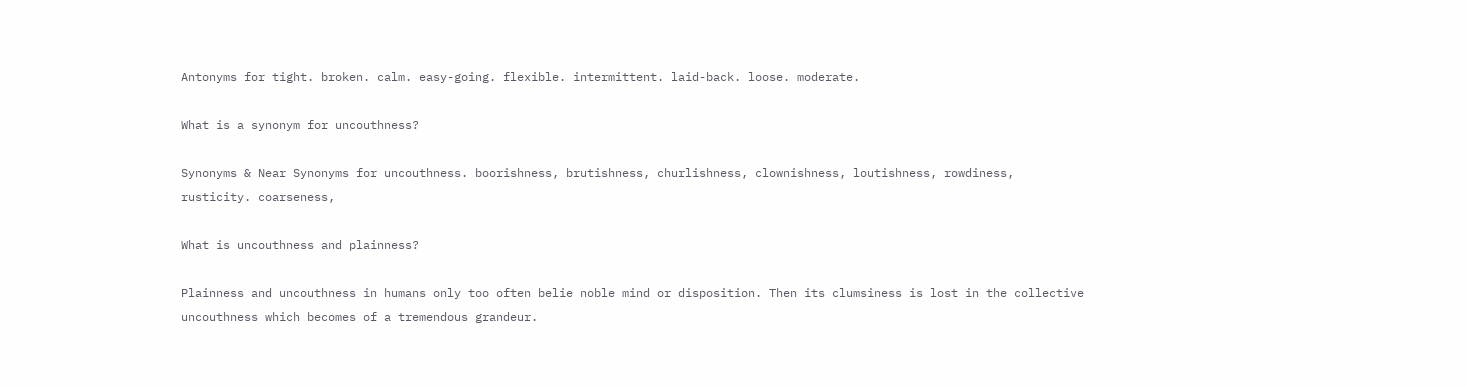Antonyms for tight. broken. calm. easy-going. flexible. intermittent. laid-back. loose. moderate.

What is a synonym for uncouthness?

Synonyms & Near Synonyms for uncouthness. boorishness, brutishness, churlishness, clownishness, loutishness, rowdiness, rusticity. coarseness,

What is uncouthness and plainness?

Plainness and uncouthness in humans only too often belie noble mind or disposition. Then its clumsiness is lost in the collective uncouthness which becomes of a tremendous grandeur.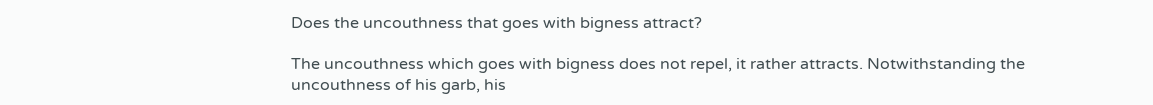Does the uncouthness that goes with bigness attract?

The uncouthness which goes with bigness does not repel, it rather attracts. Notwithstanding the uncouthness of his garb, his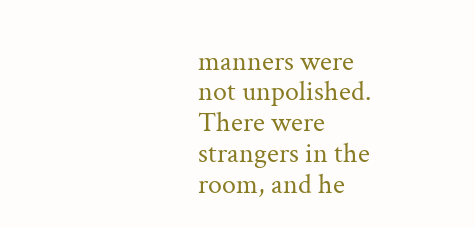manners were not unpolished. There were strangers in the room, and he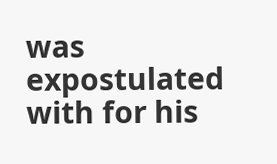was expostulated with for his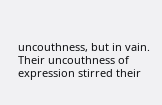uncouthness, but in vain. Their uncouthness of expression stirred their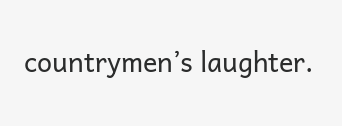countrymen’s laughter.